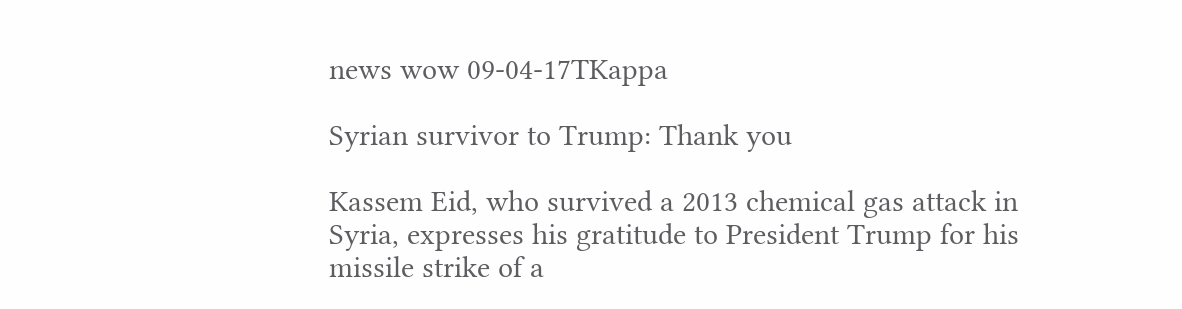news wow 09-04-17TKappa

Syrian survivor to Trump: Thank you

Kassem Eid, who survived a 2013 chemical gas attack in Syria, expresses his gratitude to President Trump for his missile strike of a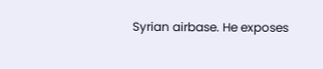Syrian airbase. He exposes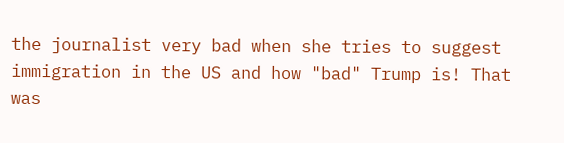the journalist very bad when she tries to suggest immigration in the US and how "bad" Trump is! That was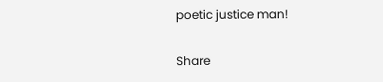poetic justice man!

Share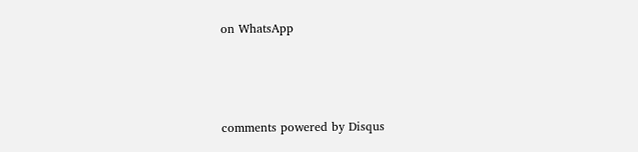on WhatsApp



comments powered by Disqus